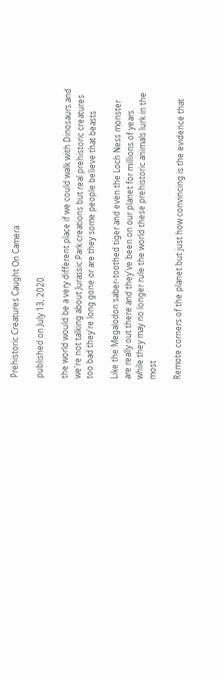Prehistoric Creatures Caught On Camera

published on July 13, 2020

the world would be a very different place if we could walk with Dinosaurs and we're not talking about Jurassic Park creations but real prehistoric creatures too bad they're long gone or are they some people believe that beasts

Like the Megalodon saber-toothed tiger and even the Loch Ness monster are really out there and they've been on our planet for millions of years while they may no longer rule the world these prehistoric animals lurk in the most

Remote corners of the planet but just how convincing is the evidence that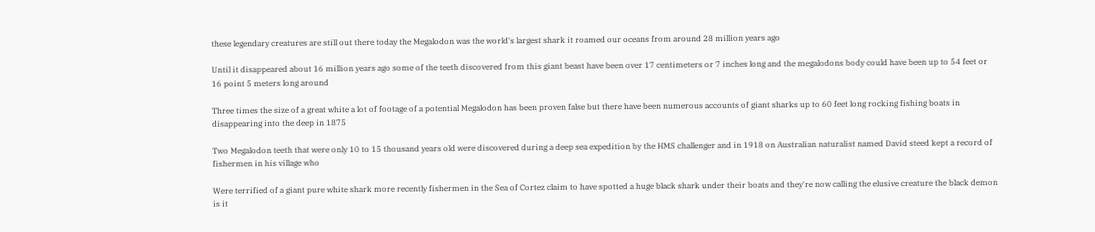these legendary creatures are still out there today the Megalodon was the world's largest shark it roamed our oceans from around 28 million years ago

Until it disappeared about 16 million years ago some of the teeth discovered from this giant beast have been over 17 centimeters or 7 inches long and the megalodons body could have been up to 54 feet or 16 point 5 meters long around

Three times the size of a great white a lot of footage of a potential Megalodon has been proven false but there have been numerous accounts of giant sharks up to 60 feet long rocking fishing boats in disappearing into the deep in 1875

Two Megalodon teeth that were only 10 to 15 thousand years old were discovered during a deep sea expedition by the HMS challenger and in 1918 on Australian naturalist named David steed kept a record of fishermen in his village who

Were terrified of a giant pure white shark more recently fishermen in the Sea of Cortez claim to have spotted a huge black shark under their boats and they're now calling the elusive creature the black demon is it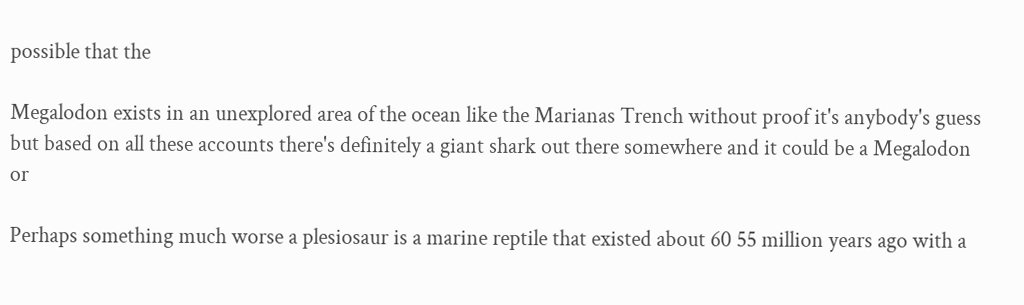possible that the

Megalodon exists in an unexplored area of the ocean like the Marianas Trench without proof it's anybody's guess but based on all these accounts there's definitely a giant shark out there somewhere and it could be a Megalodon or

Perhaps something much worse a plesiosaur is a marine reptile that existed about 60 55 million years ago with a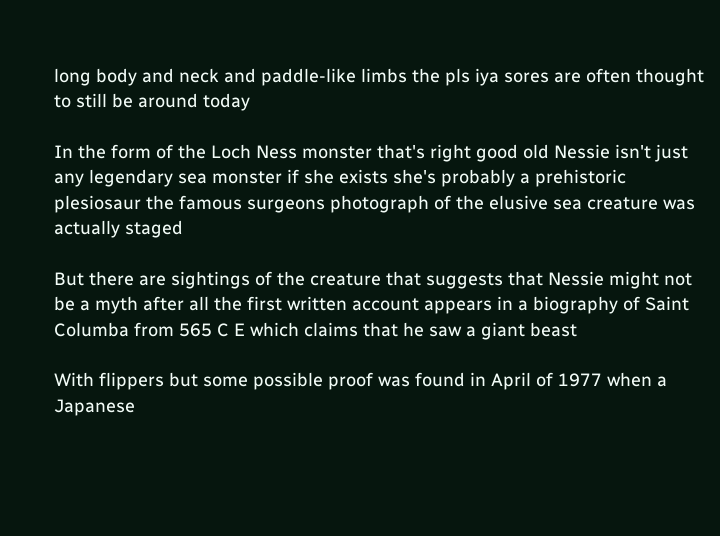long body and neck and paddle-like limbs the pls iya sores are often thought to still be around today

In the form of the Loch Ness monster that's right good old Nessie isn't just any legendary sea monster if she exists she's probably a prehistoric plesiosaur the famous surgeons photograph of the elusive sea creature was actually staged

But there are sightings of the creature that suggests that Nessie might not be a myth after all the first written account appears in a biography of Saint Columba from 565 C E which claims that he saw a giant beast

With flippers but some possible proof was found in April of 1977 when a Japanese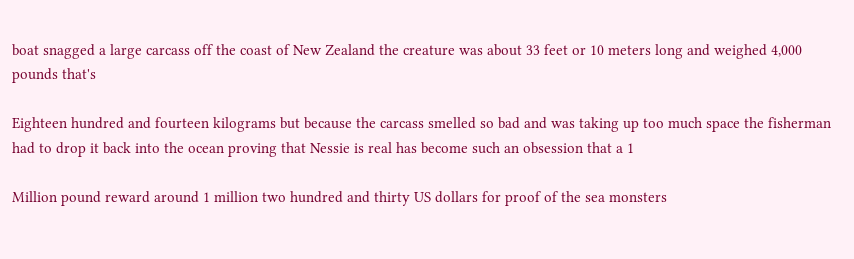boat snagged a large carcass off the coast of New Zealand the creature was about 33 feet or 10 meters long and weighed 4,000 pounds that's

Eighteen hundred and fourteen kilograms but because the carcass smelled so bad and was taking up too much space the fisherman had to drop it back into the ocean proving that Nessie is real has become such an obsession that a 1

Million pound reward around 1 million two hundred and thirty US dollars for proof of the sea monsters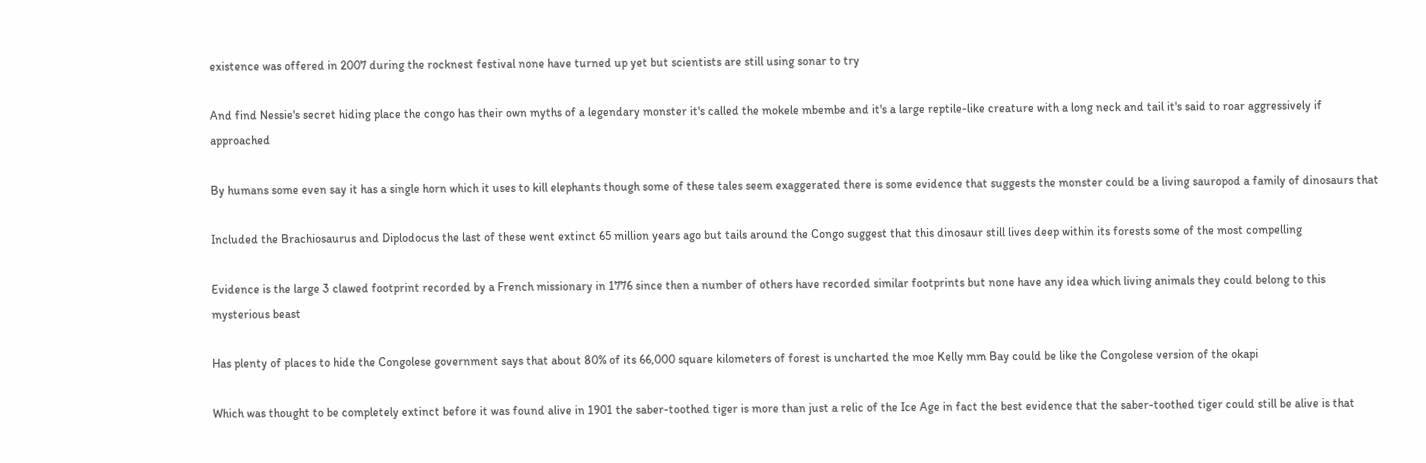existence was offered in 2007 during the rocknest festival none have turned up yet but scientists are still using sonar to try

And find Nessie's secret hiding place the congo has their own myths of a legendary monster it's called the mokele mbembe and it's a large reptile-like creature with a long neck and tail it's said to roar aggressively if approached

By humans some even say it has a single horn which it uses to kill elephants though some of these tales seem exaggerated there is some evidence that suggests the monster could be a living sauropod a family of dinosaurs that

Included the Brachiosaurus and Diplodocus the last of these went extinct 65 million years ago but tails around the Congo suggest that this dinosaur still lives deep within its forests some of the most compelling

Evidence is the large 3 clawed footprint recorded by a French missionary in 1776 since then a number of others have recorded similar footprints but none have any idea which living animals they could belong to this mysterious beast

Has plenty of places to hide the Congolese government says that about 80% of its 66,000 square kilometers of forest is uncharted the moe Kelly mm Bay could be like the Congolese version of the okapi

Which was thought to be completely extinct before it was found alive in 1901 the saber-toothed tiger is more than just a relic of the Ice Age in fact the best evidence that the saber-toothed tiger could still be alive is that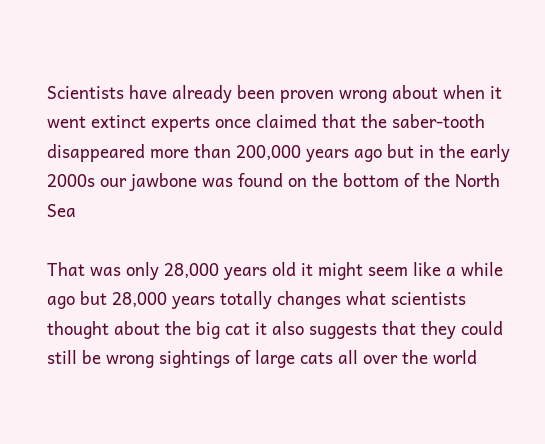Scientists have already been proven wrong about when it went extinct experts once claimed that the saber-tooth disappeared more than 200,000 years ago but in the early 2000s our jawbone was found on the bottom of the North Sea

That was only 28,000 years old it might seem like a while ago but 28,000 years totally changes what scientists thought about the big cat it also suggests that they could still be wrong sightings of large cats all over the world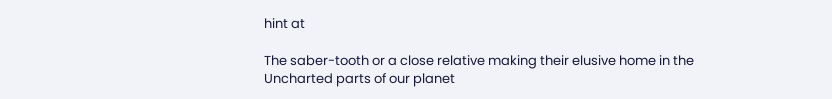hint at

The saber-tooth or a close relative making their elusive home in the Uncharted parts of our planet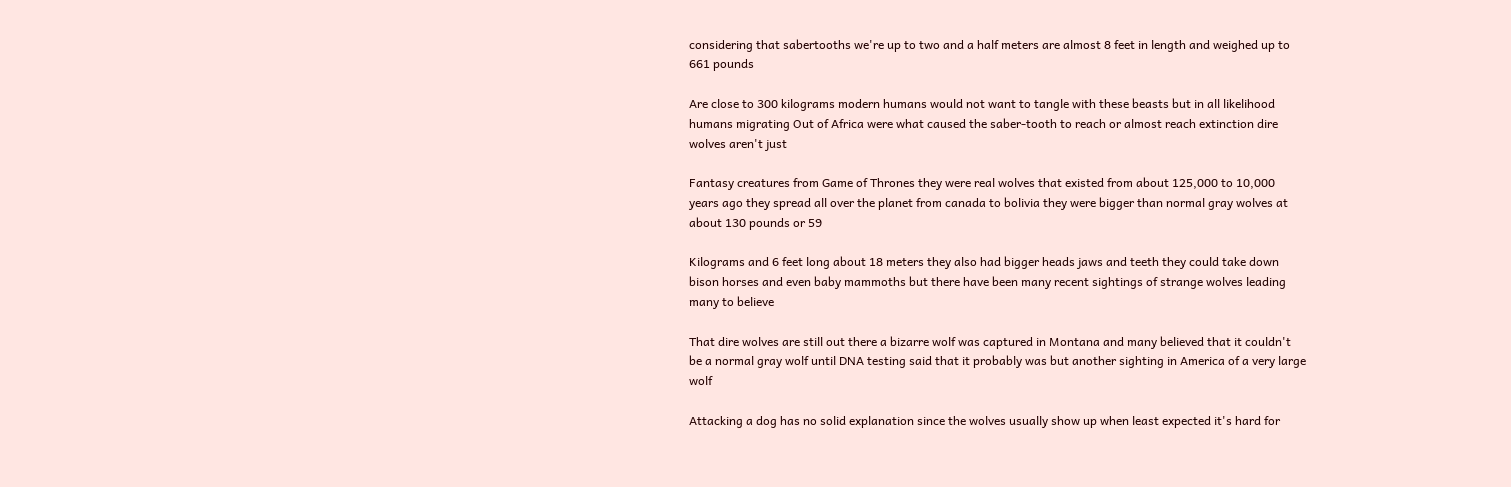considering that sabertooths we're up to two and a half meters are almost 8 feet in length and weighed up to 661 pounds

Are close to 300 kilograms modern humans would not want to tangle with these beasts but in all likelihood humans migrating Out of Africa were what caused the saber-tooth to reach or almost reach extinction dire wolves aren't just

Fantasy creatures from Game of Thrones they were real wolves that existed from about 125,000 to 10,000 years ago they spread all over the planet from canada to bolivia they were bigger than normal gray wolves at about 130 pounds or 59

Kilograms and 6 feet long about 18 meters they also had bigger heads jaws and teeth they could take down bison horses and even baby mammoths but there have been many recent sightings of strange wolves leading many to believe

That dire wolves are still out there a bizarre wolf was captured in Montana and many believed that it couldn't be a normal gray wolf until DNA testing said that it probably was but another sighting in America of a very large wolf

Attacking a dog has no solid explanation since the wolves usually show up when least expected it's hard for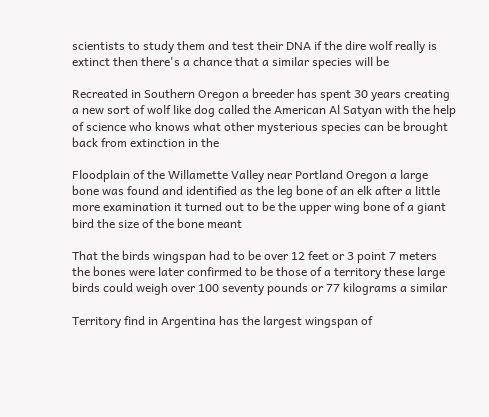scientists to study them and test their DNA if the dire wolf really is extinct then there's a chance that a similar species will be

Recreated in Southern Oregon a breeder has spent 30 years creating a new sort of wolf like dog called the American Al Satyan with the help of science who knows what other mysterious species can be brought back from extinction in the

Floodplain of the Willamette Valley near Portland Oregon a large bone was found and identified as the leg bone of an elk after a little more examination it turned out to be the upper wing bone of a giant bird the size of the bone meant

That the birds wingspan had to be over 12 feet or 3 point 7 meters the bones were later confirmed to be those of a territory these large birds could weigh over 100 seventy pounds or 77 kilograms a similar

Territory find in Argentina has the largest wingspan of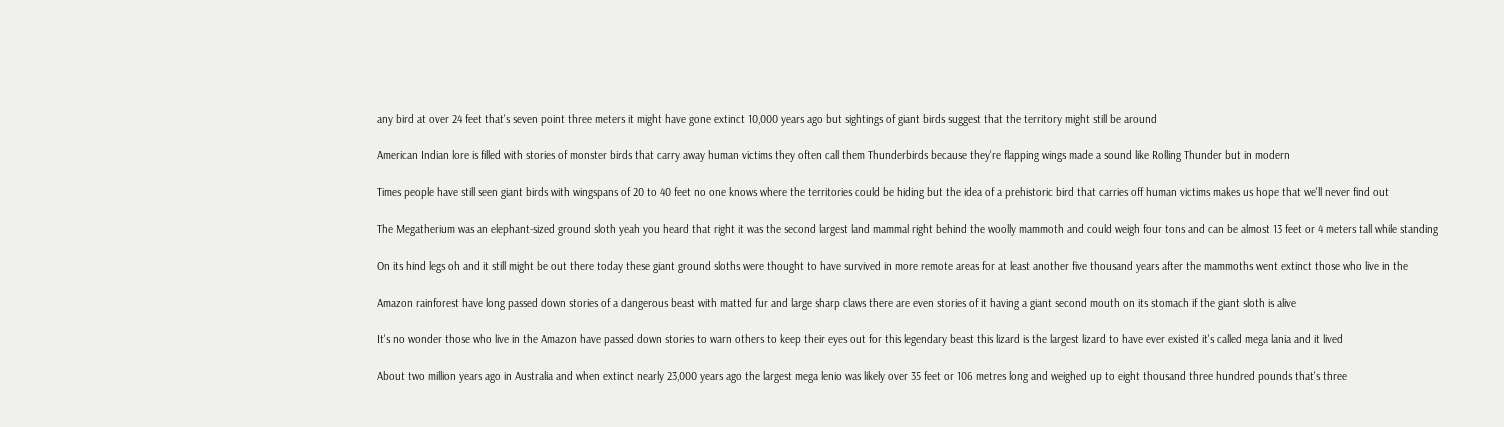any bird at over 24 feet that's seven point three meters it might have gone extinct 10,000 years ago but sightings of giant birds suggest that the territory might still be around

American Indian lore is filled with stories of monster birds that carry away human victims they often call them Thunderbirds because they're flapping wings made a sound like Rolling Thunder but in modern

Times people have still seen giant birds with wingspans of 20 to 40 feet no one knows where the territories could be hiding but the idea of a prehistoric bird that carries off human victims makes us hope that we'll never find out

The Megatherium was an elephant-sized ground sloth yeah you heard that right it was the second largest land mammal right behind the woolly mammoth and could weigh four tons and can be almost 13 feet or 4 meters tall while standing

On its hind legs oh and it still might be out there today these giant ground sloths were thought to have survived in more remote areas for at least another five thousand years after the mammoths went extinct those who live in the

Amazon rainforest have long passed down stories of a dangerous beast with matted fur and large sharp claws there are even stories of it having a giant second mouth on its stomach if the giant sloth is alive

It's no wonder those who live in the Amazon have passed down stories to warn others to keep their eyes out for this legendary beast this lizard is the largest lizard to have ever existed it's called mega lania and it lived

About two million years ago in Australia and when extinct nearly 23,000 years ago the largest mega lenio was likely over 35 feet or 106 metres long and weighed up to eight thousand three hundred pounds that's three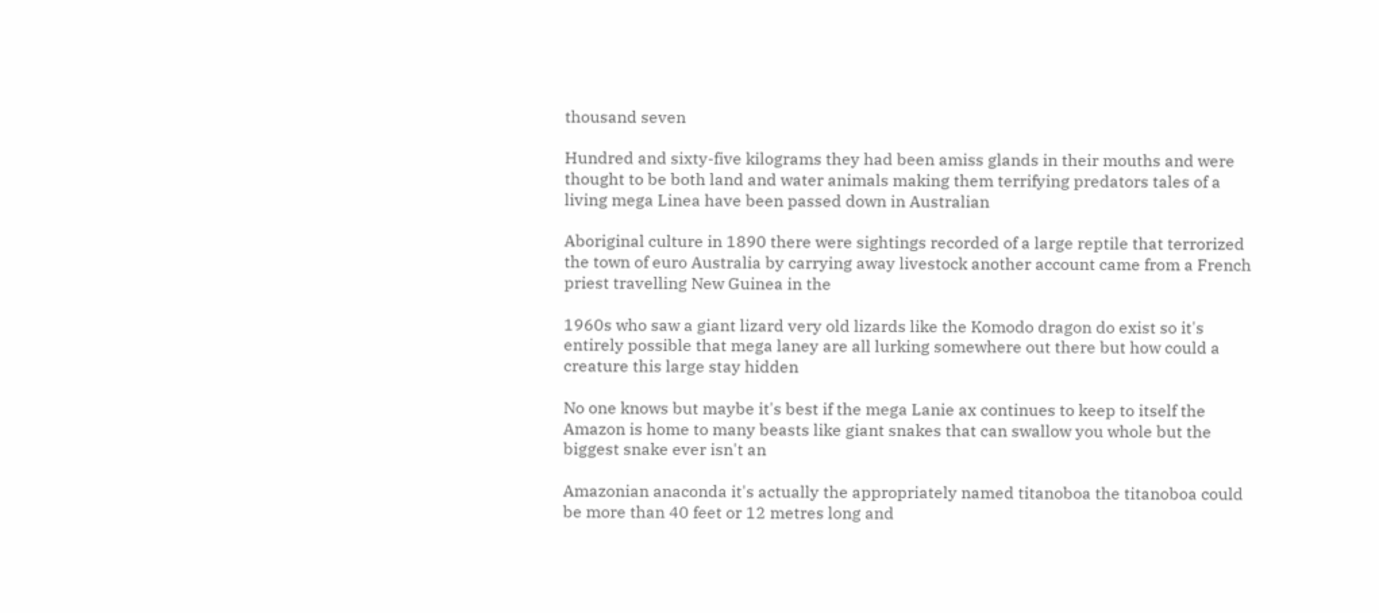thousand seven

Hundred and sixty-five kilograms they had been amiss glands in their mouths and were thought to be both land and water animals making them terrifying predators tales of a living mega Linea have been passed down in Australian

Aboriginal culture in 1890 there were sightings recorded of a large reptile that terrorized the town of euro Australia by carrying away livestock another account came from a French priest travelling New Guinea in the

1960s who saw a giant lizard very old lizards like the Komodo dragon do exist so it's entirely possible that mega laney are all lurking somewhere out there but how could a creature this large stay hidden

No one knows but maybe it's best if the mega Lanie ax continues to keep to itself the Amazon is home to many beasts like giant snakes that can swallow you whole but the biggest snake ever isn't an

Amazonian anaconda it's actually the appropriately named titanoboa the titanoboa could be more than 40 feet or 12 metres long and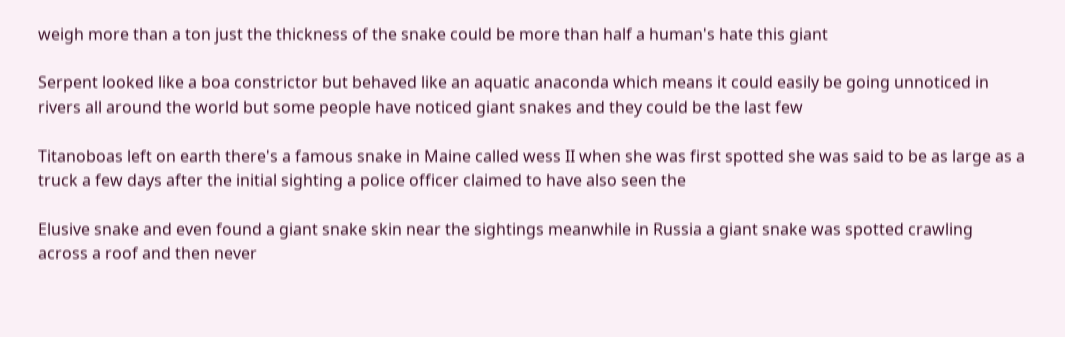weigh more than a ton just the thickness of the snake could be more than half a human's hate this giant

Serpent looked like a boa constrictor but behaved like an aquatic anaconda which means it could easily be going unnoticed in rivers all around the world but some people have noticed giant snakes and they could be the last few

Titanoboas left on earth there's a famous snake in Maine called wess II when she was first spotted she was said to be as large as a truck a few days after the initial sighting a police officer claimed to have also seen the

Elusive snake and even found a giant snake skin near the sightings meanwhile in Russia a giant snake was spotted crawling across a roof and then never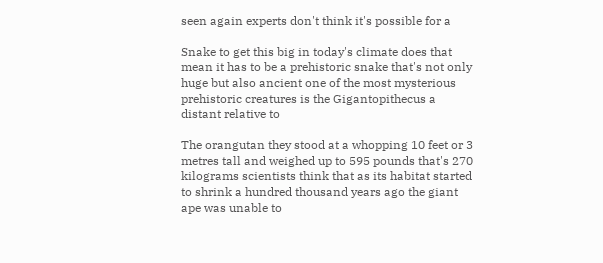seen again experts don't think it's possible for a

Snake to get this big in today's climate does that mean it has to be a prehistoric snake that's not only huge but also ancient one of the most mysterious prehistoric creatures is the Gigantopithecus a distant relative to

The orangutan they stood at a whopping 10 feet or 3 metres tall and weighed up to 595 pounds that's 270 kilograms scientists think that as its habitat started to shrink a hundred thousand years ago the giant ape was unable to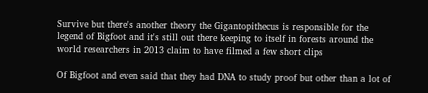Survive but there's another theory the Gigantopithecus is responsible for the legend of Bigfoot and it's still out there keeping to itself in forests around the world researchers in 2013 claim to have filmed a few short clips

Of Bigfoot and even said that they had DNA to study proof but other than a lot of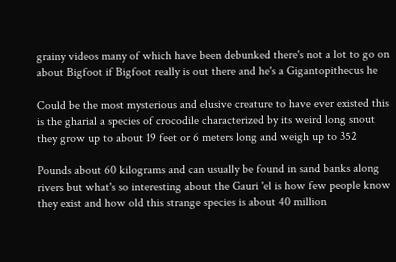grainy videos many of which have been debunked there's not a lot to go on about Bigfoot if Bigfoot really is out there and he's a Gigantopithecus he

Could be the most mysterious and elusive creature to have ever existed this is the gharial a species of crocodile characterized by its weird long snout they grow up to about 19 feet or 6 meters long and weigh up to 352

Pounds about 60 kilograms and can usually be found in sand banks along rivers but what's so interesting about the Gauri 'el is how few people know they exist and how old this strange species is about 40 million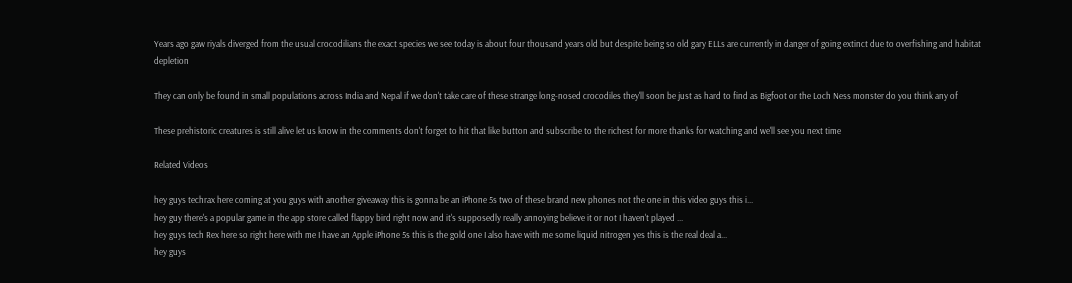Years ago gaw riyals diverged from the usual crocodilians the exact species we see today is about four thousand years old but despite being so old gary ELLs are currently in danger of going extinct due to overfishing and habitat depletion

They can only be found in small populations across India and Nepal if we don't take care of these strange long-nosed crocodiles they'll soon be just as hard to find as Bigfoot or the Loch Ness monster do you think any of

These prehistoric creatures is still alive let us know in the comments don't forget to hit that like button and subscribe to the richest for more thanks for watching and we'll see you next time

Related Videos

hey guys techrax here coming at you guys with another giveaway this is gonna be an iPhone 5s two of these brand new phones not the one in this video guys this i...
hey guy there's a popular game in the app store called flappy bird right now and it's supposedly really annoying believe it or not I haven't played ...
hey guys tech Rex here so right here with me I have an Apple iPhone 5s this is the gold one I also have with me some liquid nitrogen yes this is the real deal a...
hey guys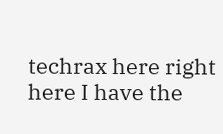techrax here right here I have the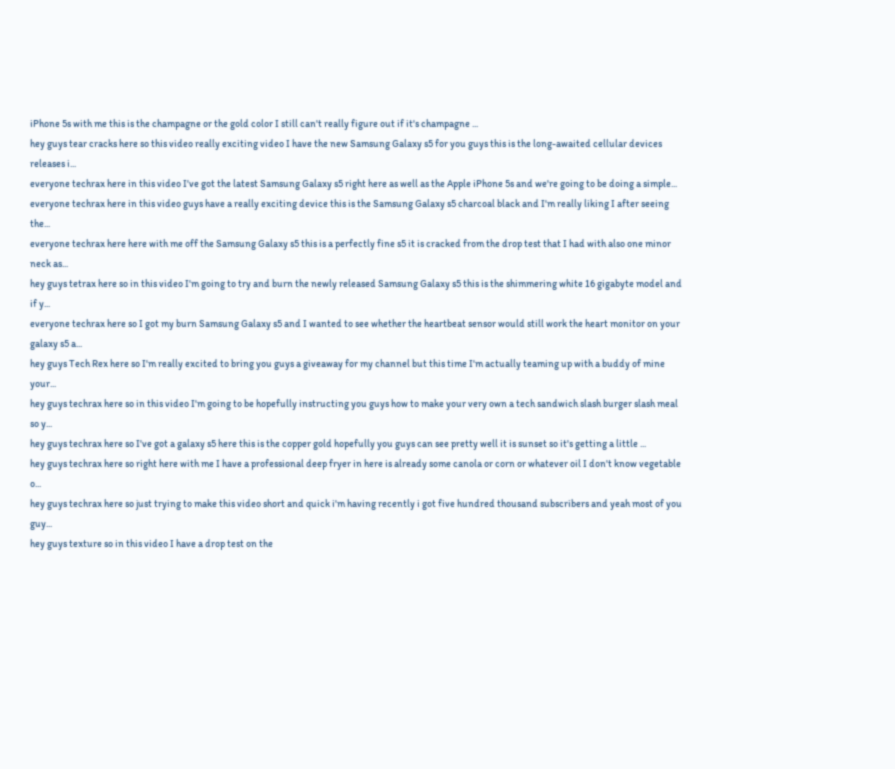iPhone 5s with me this is the champagne or the gold color I still can't really figure out if it's champagne ...
hey guys tear cracks here so this video really exciting video I have the new Samsung Galaxy s5 for you guys this is the long-awaited cellular devices releases i...
everyone techrax here in this video I've got the latest Samsung Galaxy s5 right here as well as the Apple iPhone 5s and we're going to be doing a simple...
everyone techrax here in this video guys have a really exciting device this is the Samsung Galaxy s5 charcoal black and I'm really liking I after seeing the...
everyone techrax here here with me off the Samsung Galaxy s5 this is a perfectly fine s5 it is cracked from the drop test that I had with also one minor neck as...
hey guys tetrax here so in this video I'm going to try and burn the newly released Samsung Galaxy s5 this is the shimmering white 16 gigabyte model and if y...
everyone techrax here so I got my burn Samsung Galaxy s5 and I wanted to see whether the heartbeat sensor would still work the heart monitor on your galaxy s5 a...
hey guys Tech Rex here so I'm really excited to bring you guys a giveaway for my channel but this time I'm actually teaming up with a buddy of mine your...
hey guys techrax here so in this video I'm going to be hopefully instructing you guys how to make your very own a tech sandwich slash burger slash meal so y...
hey guys techrax here so I've got a galaxy s5 here this is the copper gold hopefully you guys can see pretty well it is sunset so it's getting a little ...
hey guys techrax here so right here with me I have a professional deep fryer in here is already some canola or corn or whatever oil I don't know vegetable o...
hey guys techrax here so just trying to make this video short and quick i'm having recently i got five hundred thousand subscribers and yeah most of you guy...
hey guys texture so in this video I have a drop test on the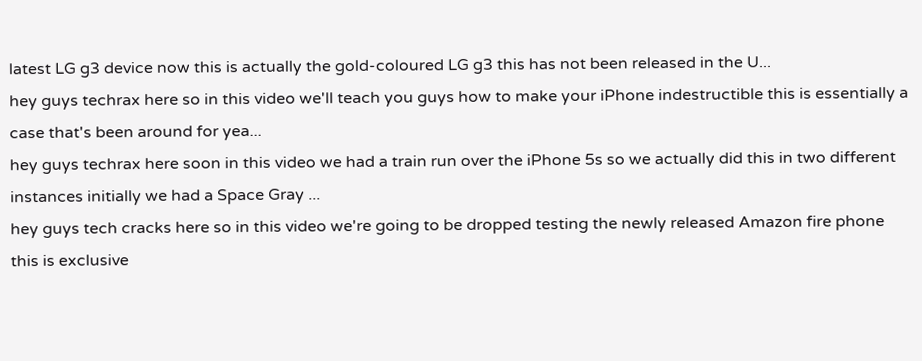latest LG g3 device now this is actually the gold-coloured LG g3 this has not been released in the U...
hey guys techrax here so in this video we'll teach you guys how to make your iPhone indestructible this is essentially a case that's been around for yea...
hey guys techrax here soon in this video we had a train run over the iPhone 5s so we actually did this in two different instances initially we had a Space Gray ...
hey guys tech cracks here so in this video we're going to be dropped testing the newly released Amazon fire phone this is exclusive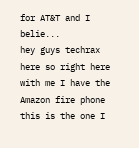for AT&T and I belie...
hey guys techrax here so right here with me I have the Amazon fire phone this is the one I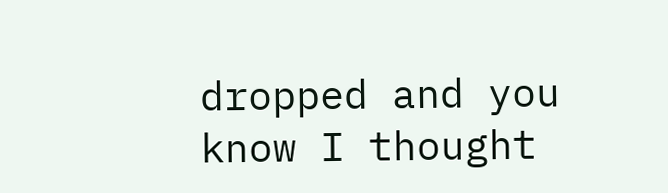dropped and you know I thought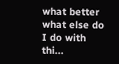what better what else do I do with thi...